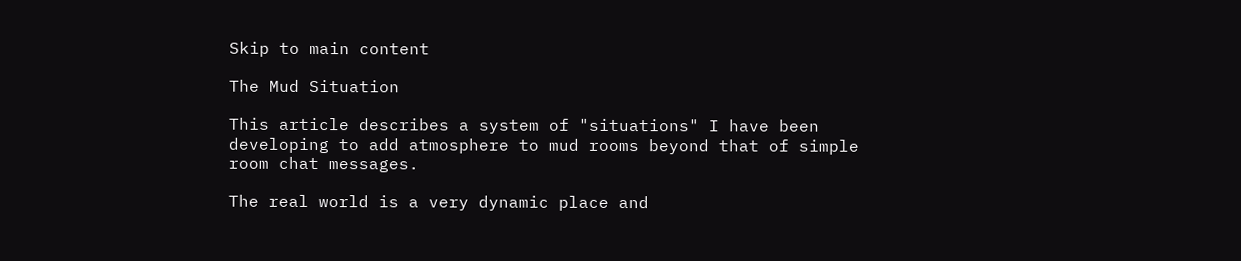Skip to main content

The Mud Situation

This article describes a system of "situations" I have been developing to add atmosphere to mud rooms beyond that of simple room chat messages.

The real world is a very dynamic place and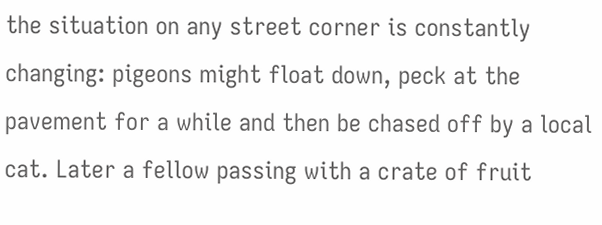the situation on any street corner is constantly changing: pigeons might float down, peck at the pavement for a while and then be chased off by a local cat. Later a fellow passing with a crate of fruit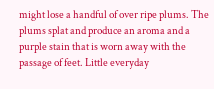might lose a handful of over ripe plums. The plums splat and produce an aroma and a purple stain that is worn away with the passage of feet. Little everyday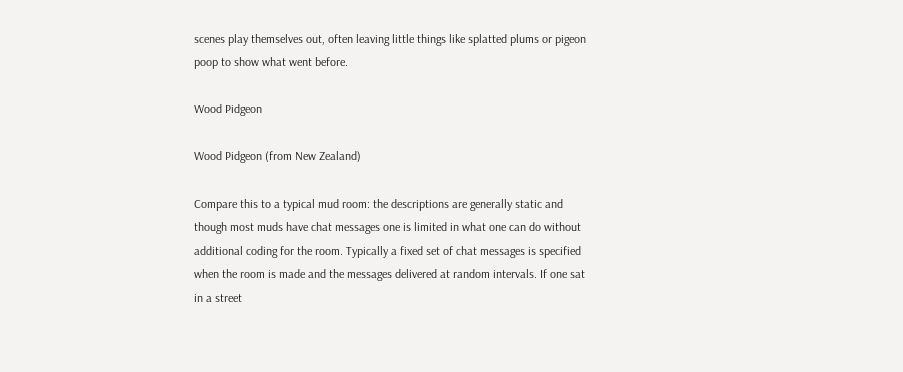scenes play themselves out, often leaving little things like splatted plums or pigeon poop to show what went before.

Wood Pidgeon

Wood Pidgeon (from New Zealand)

Compare this to a typical mud room: the descriptions are generally static and though most muds have chat messages one is limited in what one can do without additional coding for the room. Typically a fixed set of chat messages is specified when the room is made and the messages delivered at random intervals. If one sat in a street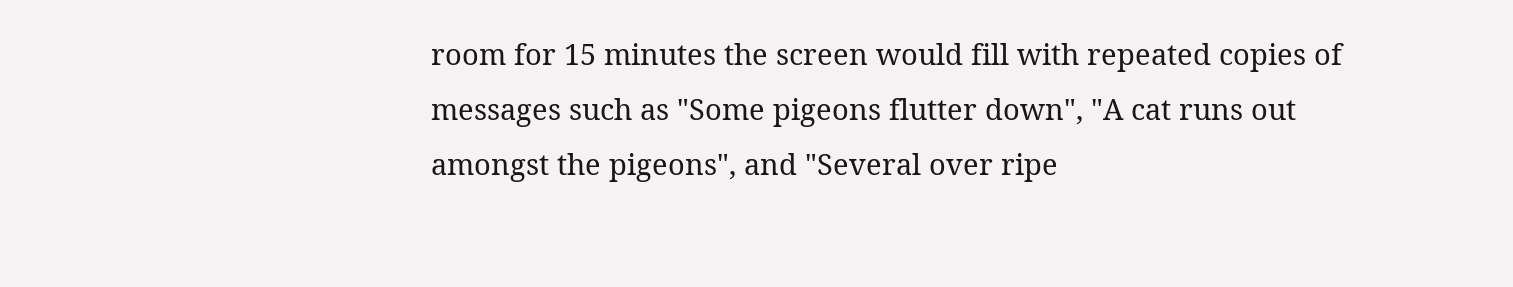room for 15 minutes the screen would fill with repeated copies of messages such as "Some pigeons flutter down", "A cat runs out amongst the pigeons", and "Several over ripe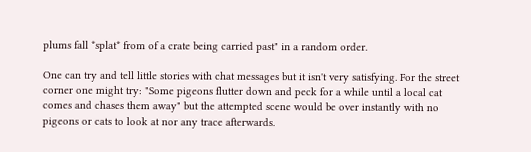plums fall *splat* from of a crate being carried past" in a random order.

One can try and tell little stories with chat messages but it isn't very satisfying. For the street corner one might try: "Some pigeons flutter down and peck for a while until a local cat comes and chases them away" but the attempted scene would be over instantly with no pigeons or cats to look at nor any trace afterwards.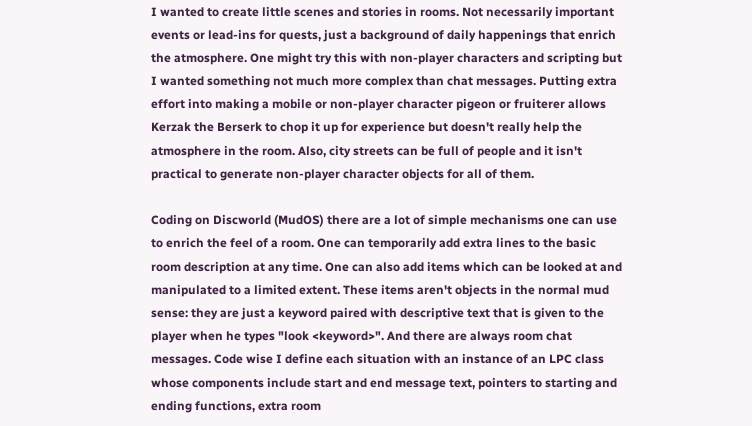I wanted to create little scenes and stories in rooms. Not necessarily important events or lead-ins for quests, just a background of daily happenings that enrich the atmosphere. One might try this with non-player characters and scripting but I wanted something not much more complex than chat messages. Putting extra effort into making a mobile or non-player character pigeon or fruiterer allows Kerzak the Berserk to chop it up for experience but doesn't really help the atmosphere in the room. Also, city streets can be full of people and it isn't practical to generate non-player character objects for all of them.

Coding on Discworld (MudOS) there are a lot of simple mechanisms one can use to enrich the feel of a room. One can temporarily add extra lines to the basic room description at any time. One can also add items which can be looked at and manipulated to a limited extent. These items aren't objects in the normal mud sense: they are just a keyword paired with descriptive text that is given to the player when he types "look <keyword>". And there are always room chat messages. Code wise I define each situation with an instance of an LPC class whose components include start and end message text, pointers to starting and ending functions, extra room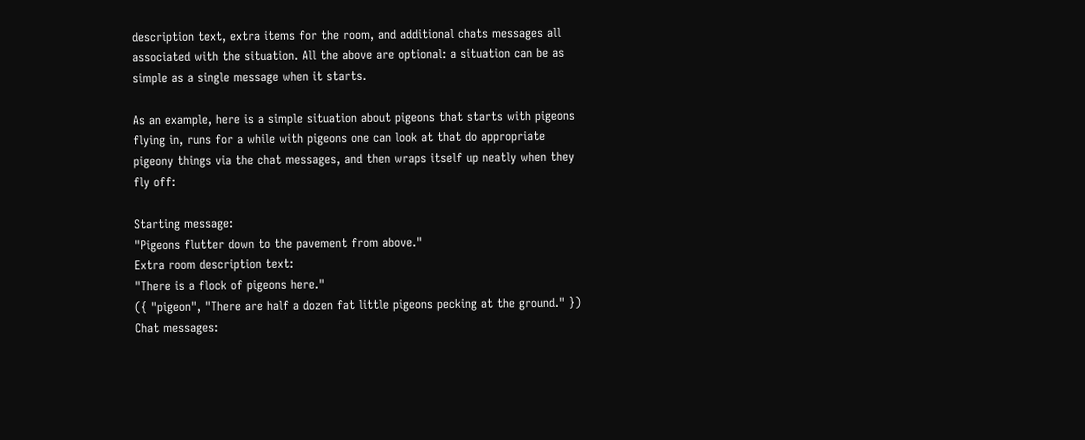description text, extra items for the room, and additional chats messages all associated with the situation. All the above are optional: a situation can be as simple as a single message when it starts.

As an example, here is a simple situation about pigeons that starts with pigeons flying in, runs for a while with pigeons one can look at that do appropriate pigeony things via the chat messages, and then wraps itself up neatly when they fly off:

Starting message:
"Pigeons flutter down to the pavement from above."
Extra room description text:
"There is a flock of pigeons here."
({ "pigeon", "There are half a dozen fat little pigeons pecking at the ground." })
Chat messages: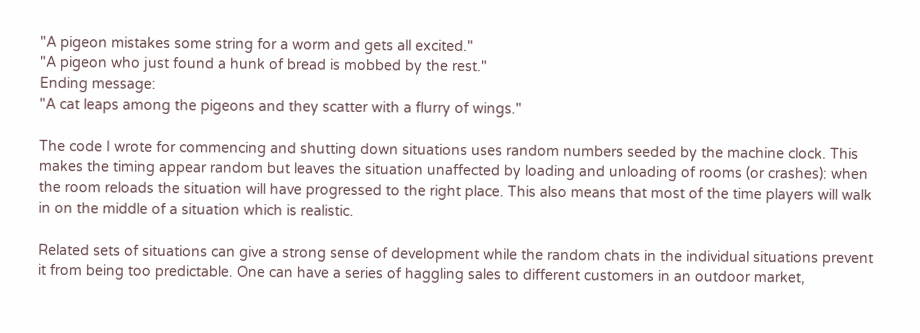"A pigeon mistakes some string for a worm and gets all excited."
"A pigeon who just found a hunk of bread is mobbed by the rest."
Ending message:
"A cat leaps among the pigeons and they scatter with a flurry of wings."

The code I wrote for commencing and shutting down situations uses random numbers seeded by the machine clock. This makes the timing appear random but leaves the situation unaffected by loading and unloading of rooms (or crashes): when the room reloads the situation will have progressed to the right place. This also means that most of the time players will walk in on the middle of a situation which is realistic.

Related sets of situations can give a strong sense of development while the random chats in the individual situations prevent it from being too predictable. One can have a series of haggling sales to different customers in an outdoor market,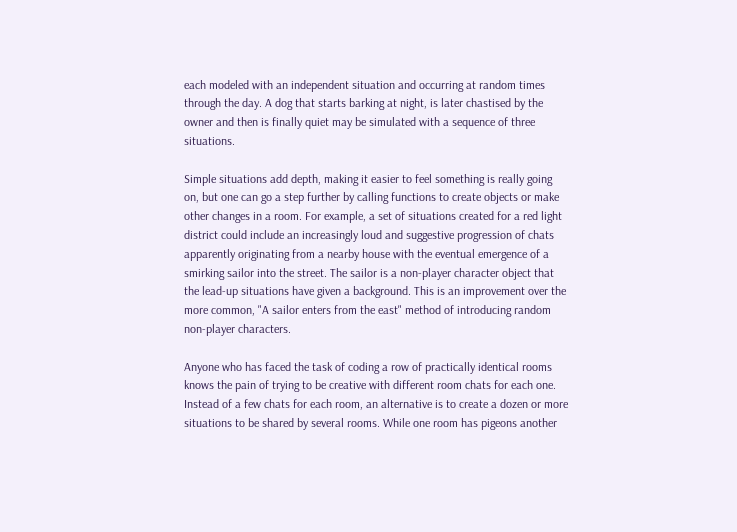each modeled with an independent situation and occurring at random times through the day. A dog that starts barking at night, is later chastised by the owner and then is finally quiet may be simulated with a sequence of three situations.

Simple situations add depth, making it easier to feel something is really going on, but one can go a step further by calling functions to create objects or make other changes in a room. For example, a set of situations created for a red light district could include an increasingly loud and suggestive progression of chats apparently originating from a nearby house with the eventual emergence of a smirking sailor into the street. The sailor is a non-player character object that the lead-up situations have given a background. This is an improvement over the more common, "A sailor enters from the east" method of introducing random non-player characters.

Anyone who has faced the task of coding a row of practically identical rooms knows the pain of trying to be creative with different room chats for each one. Instead of a few chats for each room, an alternative is to create a dozen or more situations to be shared by several rooms. While one room has pigeons another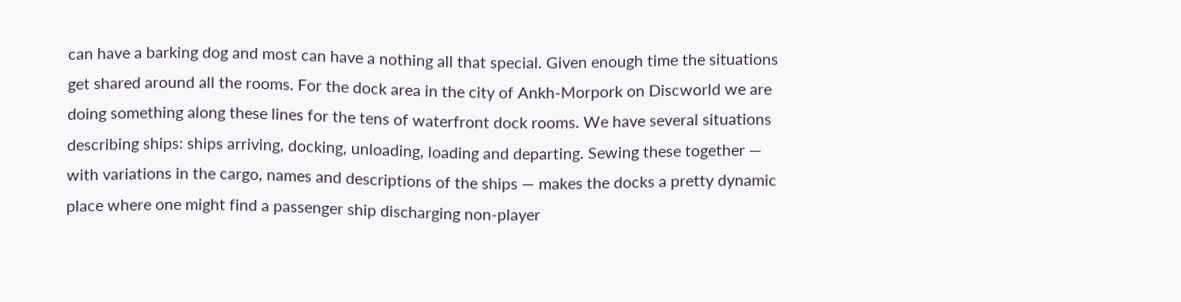can have a barking dog and most can have a nothing all that special. Given enough time the situations get shared around all the rooms. For the dock area in the city of Ankh-Morpork on Discworld we are doing something along these lines for the tens of waterfront dock rooms. We have several situations describing ships: ships arriving, docking, unloading, loading and departing. Sewing these together — with variations in the cargo, names and descriptions of the ships — makes the docks a pretty dynamic place where one might find a passenger ship discharging non-player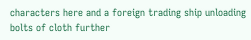characters here and a foreign trading ship unloading bolts of cloth further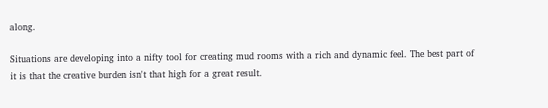along.

Situations are developing into a nifty tool for creating mud rooms with a rich and dynamic feel. The best part of it is that the creative burden isn't that high for a great result.